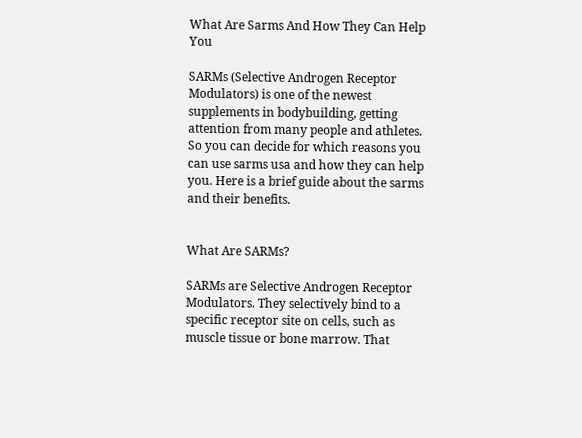What Are Sarms And How They Can Help You

SARMs (Selective Androgen Receptor Modulators) is one of the newest supplements in bodybuilding, getting attention from many people and athletes. So you can decide for which reasons you can use sarms usa and how they can help you. Here is a brief guide about the sarms and their benefits.


What Are SARMs?

SARMs are Selective Androgen Receptor Modulators. They selectively bind to a specific receptor site on cells, such as muscle tissue or bone marrow. That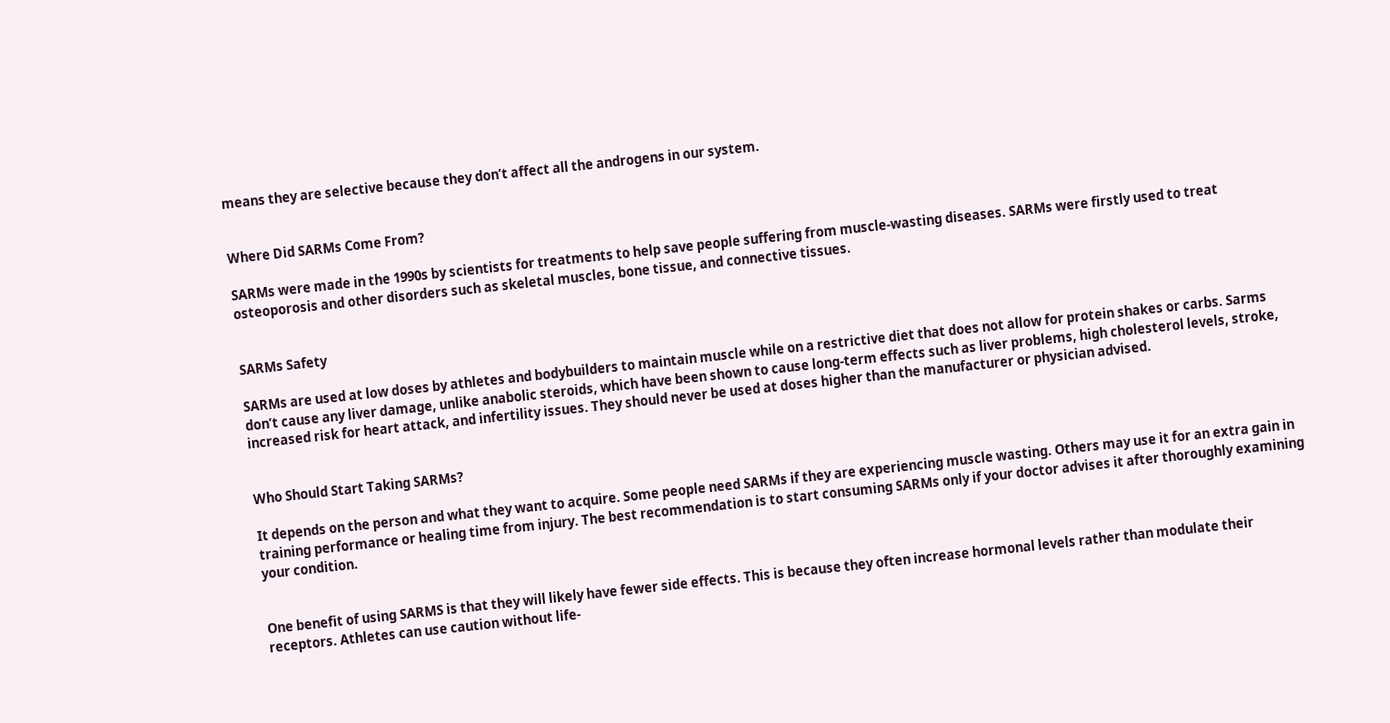means they are selective because they don’t affect all the androgens in our system.


Where Did SARMs Come From?

SARMs were made in the 1990s by scientists for treatments to help save people suffering from muscle-wasting diseases. SARMs were firstly used to treat osteoporosis and other disorders such as skeletal muscles, bone tissue, and connective tissues.


SARMs Safety

SARMs are used at low doses by athletes and bodybuilders to maintain muscle while on a restrictive diet that does not allow for protein shakes or carbs. Sarms don’t cause any liver damage, unlike anabolic steroids, which have been shown to cause long-term effects such as liver problems, high cholesterol levels, stroke, increased risk for heart attack, and infertility issues. They should never be used at doses higher than the manufacturer or physician advised.


Who Should Start Taking SARMs?

It depends on the person and what they want to acquire. Some people need SARMs if they are experiencing muscle wasting. Others may use it for an extra gain in training performance or healing time from injury. The best recommendation is to start consuming SARMs only if your doctor advises it after thoroughly examining your condition.


One benefit of using SARMS is that they will likely have fewer side effects. This is because they often increase hormonal levels rather than modulate their receptors. Athletes can use caution without life-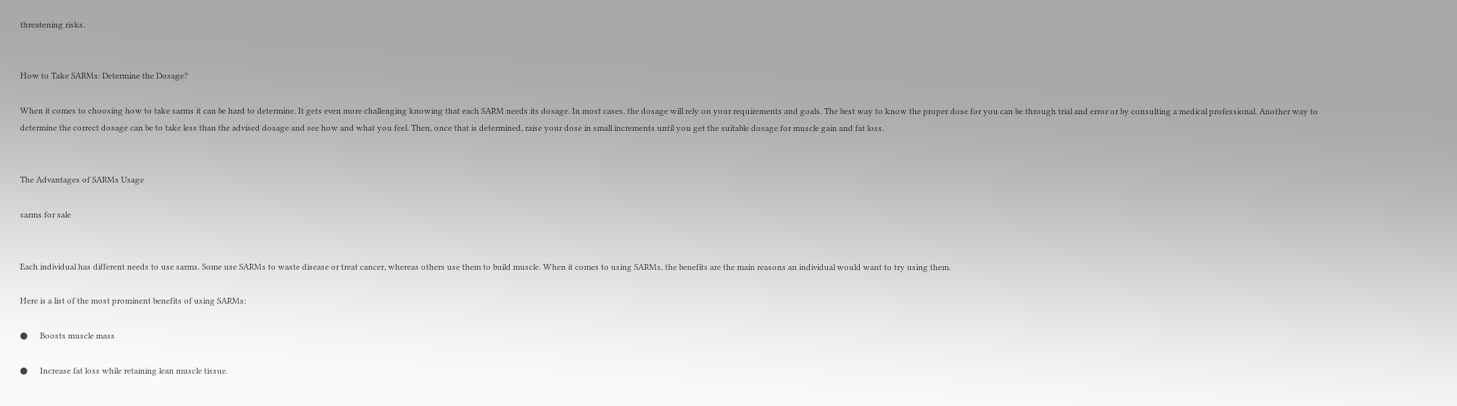threatening risks.


How to Take SARMs: Determine the Dosage?

When it comes to choosing how to take sarms it can be hard to determine. It gets even more challenging knowing that each SARM needs its dosage. In most cases, the dosage will rely on your requirements and goals. The best way to know the proper dose for you can be through trial and error or by consulting a medical professional. Another way to determine the correct dosage can be to take less than the advised dosage and see how and what you feel. Then, once that is determined, raise your dose in small increments until you get the suitable dosage for muscle gain and fat loss.


The Advantages of SARMs Usage

sarms for sale


Each individual has different needs to use sarms. Some use SARMs to waste disease or treat cancer, whereas others use them to build muscle. When it comes to using SARMs, the benefits are the main reasons an individual would want to try using them.

Here is a list of the most prominent benefits of using SARMs:

●      Boosts muscle mass

●      Increase fat loss while retaining lean muscle tissue.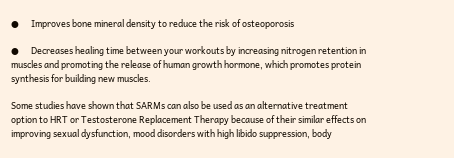●      Improves bone mineral density to reduce the risk of osteoporosis

●      Decreases healing time between your workouts by increasing nitrogen retention in muscles and promoting the release of human growth hormone, which promotes protein synthesis for building new muscles.

Some studies have shown that SARMs can also be used as an alternative treatment option to HRT or Testosterone Replacement Therapy because of their similar effects on improving sexual dysfunction, mood disorders with high libido suppression, body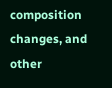composition changes, and other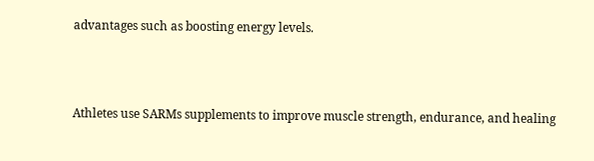advantages such as boosting energy levels.



Athletes use SARMs supplements to improve muscle strength, endurance, and healing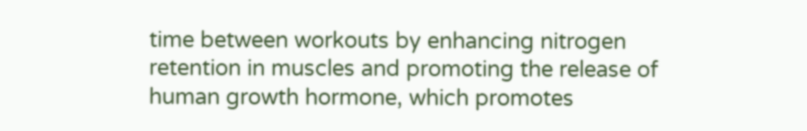time between workouts by enhancing nitrogen retention in muscles and promoting the release of human growth hormone, which promotes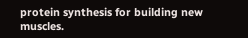protein synthesis for building new muscles.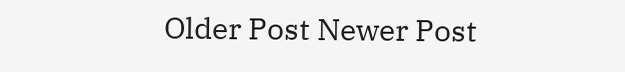Older Post Newer Post